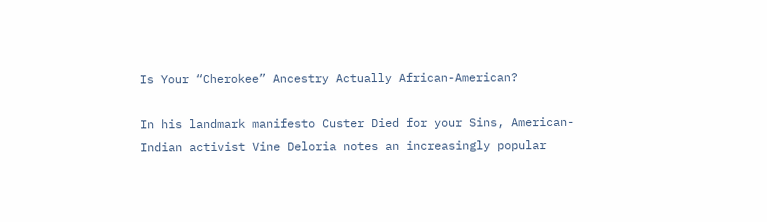Is Your “Cherokee” Ancestry Actually African-American?

In his landmark manifesto Custer Died for your Sins, American-Indian activist Vine Deloria notes an increasingly popular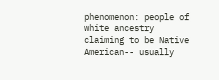phenomenon: people of white ancestry claiming to be Native American-- usually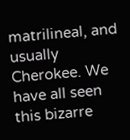matrilineal, and usually Cherokee. We have all seen this bizarre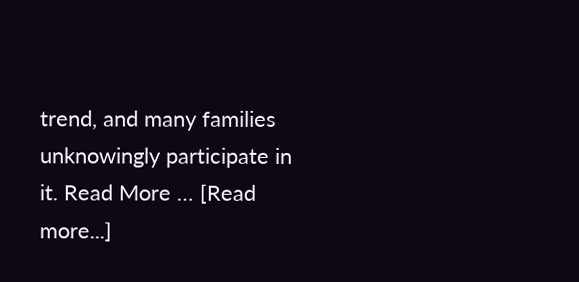trend, and many families unknowingly participate in it. Read More … [Read more...]